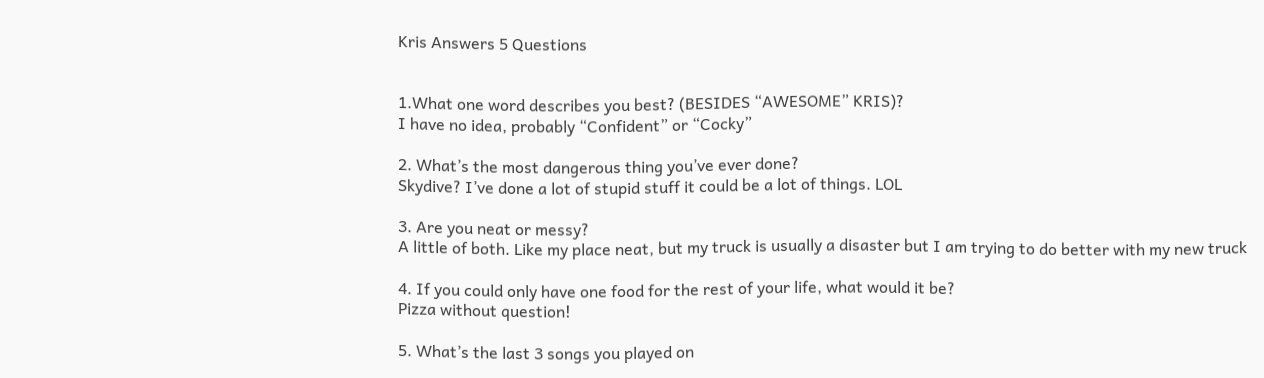Kris Answers 5 Questions


1.What one word describes you best? (BESIDES “AWESOME” KRIS)?
I have no idea, probably “Confident” or “Cocky”

2. What’s the most dangerous thing you’ve ever done?
Skydive? I’ve done a lot of stupid stuff it could be a lot of things. LOL

3. Are you neat or messy?
A little of both. Like my place neat, but my truck is usually a disaster but I am trying to do better with my new truck

4. If you could only have one food for the rest of your life, what would it be?
Pizza without question!

5. What’s the last 3 songs you played on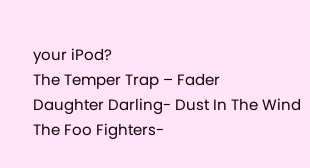your iPod?
The Temper Trap – Fader
Daughter Darling- Dust In The Wind
The Foo Fighters-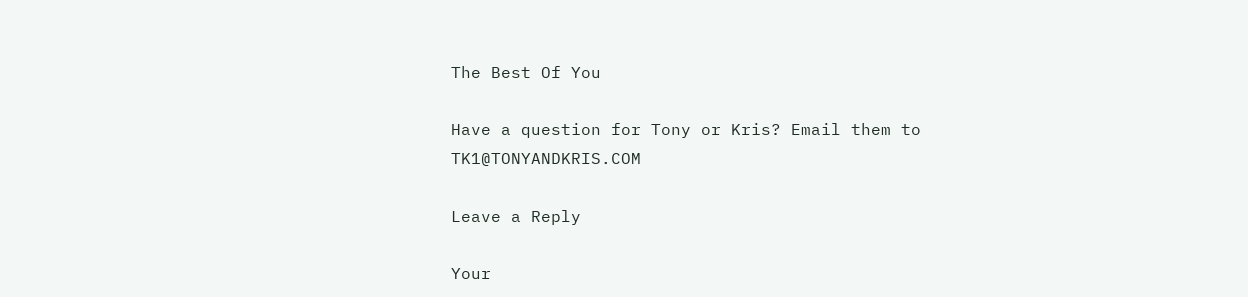The Best Of You

Have a question for Tony or Kris? Email them to TK1@TONYANDKRIS.COM

Leave a Reply

Your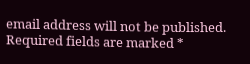email address will not be published. Required fields are marked *